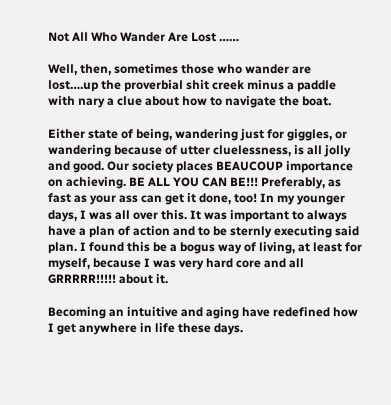Not All Who Wander Are Lost ……

Well, then, sometimes those who wander are lost….up the proverbial shit creek minus a paddle with nary a clue about how to navigate the boat.

Either state of being, wandering just for giggles, or wandering because of utter cluelessness, is all jolly and good. Our society places BEAUCOUP importance on achieving. BE ALL YOU CAN BE!!! Preferably, as fast as your ass can get it done, too! In my younger days, I was all over this. It was important to always have a plan of action and to be sternly executing said plan. I found this be a bogus way of living, at least for myself, because I was very hard core and all GRRRRR!!!!! about it.

Becoming an intuitive and aging have redefined how I get anywhere in life these days.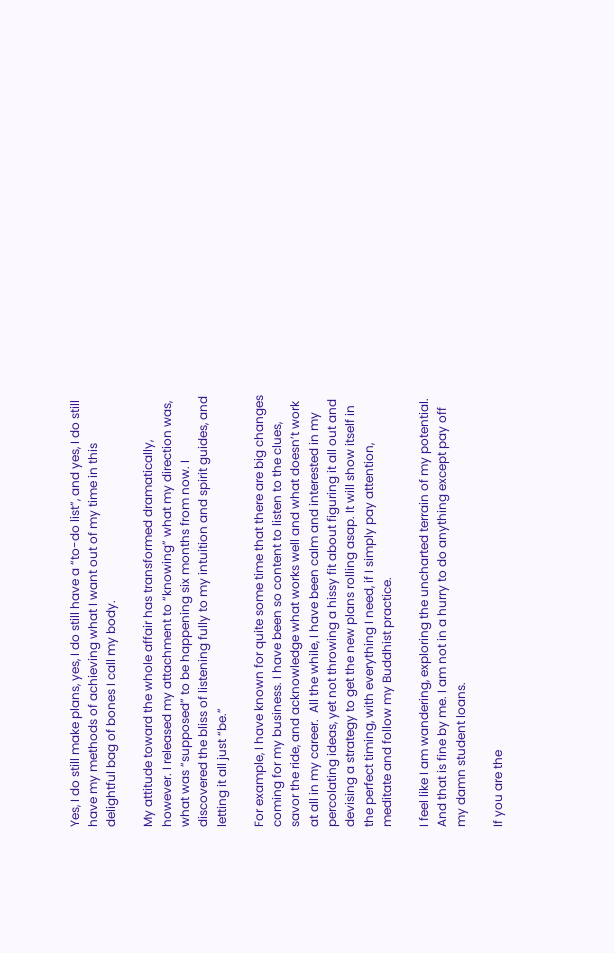Yes, I do still make plans, yes, I do still have a “to-do list”, and yes, I do still have my methods of achieving what I want out of my time in this delightful bag of bones I call my body.

My attitude toward the whole affair has transformed dramatically, however. I released my attachment to “knowing” what my direction was, what was “supposed” to be happening six months from now. I discovered the bliss of listening fully to my intuition and spirit guides, and letting it all just “be.”

For example, I have known for quite some time that there are big changes coming for my business. I have been so content to listen to the clues, savor the ride, and acknowledge what works well and what doesn’t work at all in my career.  All the while, I have been calm and interested in my percolating ideas, yet not throwing a hissy fit about figuring it all out and devising a strategy to get the new plans rolling asap. It will show itself in the perfect timing, with everything I need, if I simply pay attention, meditate and follow my Buddhist practice.

I feel like I am wandering, exploring the uncharted terrain of my potential. And that is fine by me. I am not in a hurry to do anything except pay off my damn student loans.

If you are the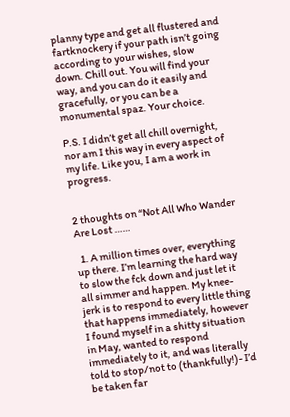planny type and get all flustered and fartknockery if your path isn’t going according to your wishes, slow down. Chill out. You will find your way, and you can do it easily and gracefully, or you can be a monumental spaz. Your choice.

P.S. I didn’t get all chill overnight, nor am I this way in every aspect of my life. Like you, I am a work in progress.


2 thoughts on “Not All Who Wander Are Lost ……

  1. A million times over, everything up there. I’m learning the hard way to slow the fck down and just let it all simmer and happen. My knee-jerk is to respond to every little thing that happens immediately, however I found myself in a shitty situation in May, wanted to respond immediately to it, and was literally told to stop/not to (thankfully!)- I’d be taken far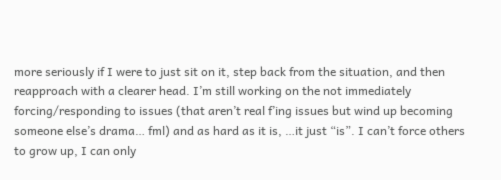more seriously if I were to just sit on it, step back from the situation, and then reapproach with a clearer head. I’m still working on the not immediately forcing/responding to issues (that aren’t real f’ing issues but wind up becoming someone else’s drama… fml) and as hard as it is, …it just “is”. I can’t force others to grow up, I can only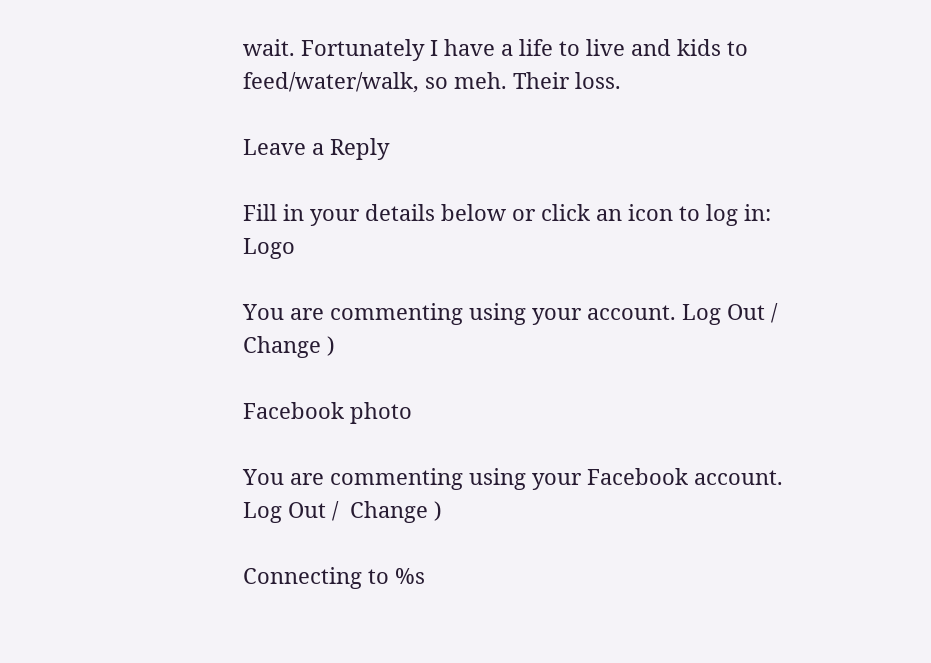wait. Fortunately I have a life to live and kids to feed/water/walk, so meh. Their loss.

Leave a Reply

Fill in your details below or click an icon to log in: Logo

You are commenting using your account. Log Out /  Change )

Facebook photo

You are commenting using your Facebook account. Log Out /  Change )

Connecting to %s